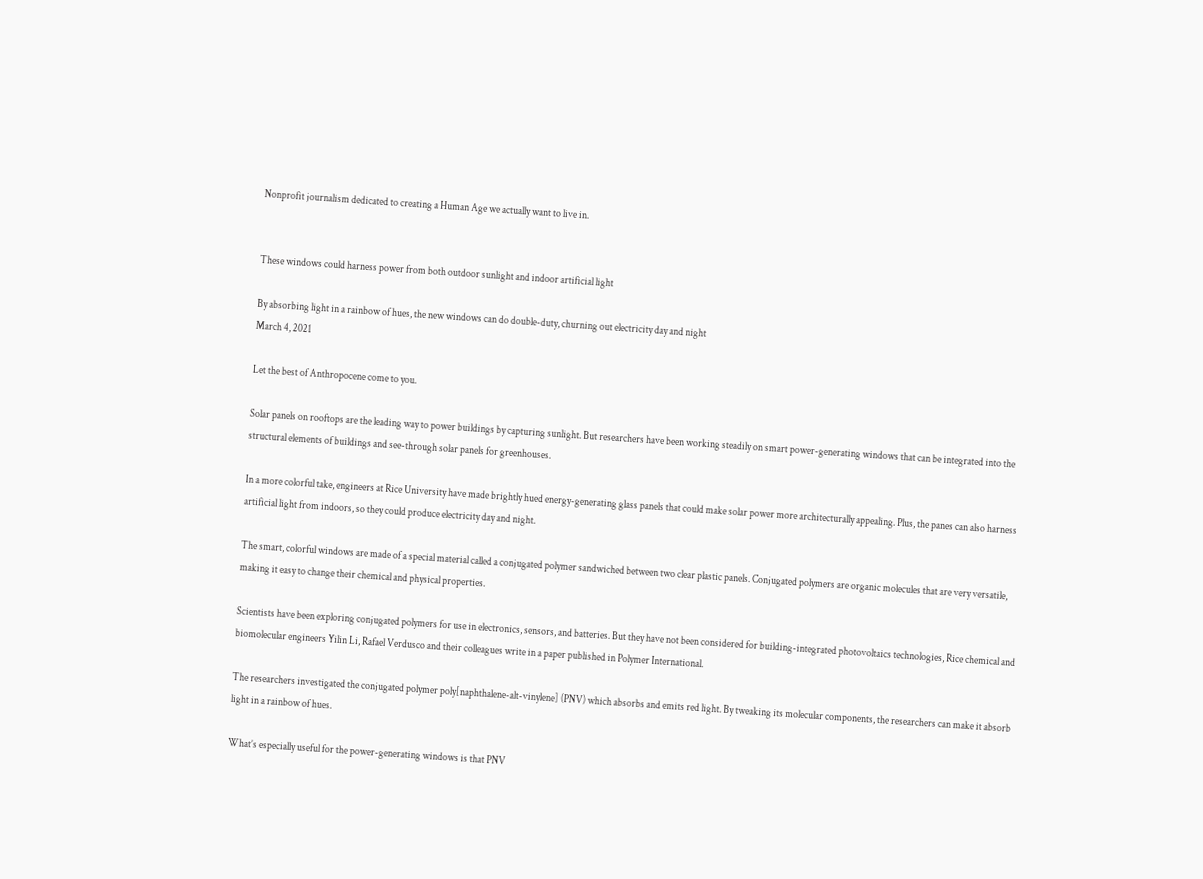Nonprofit journalism dedicated to creating a Human Age we actually want to live in.


These windows could harness power from both outdoor sunlight and indoor artificial light

By absorbing light in a rainbow of hues, the new windows can do double-duty, churning out electricity day and night
March 4, 2021

Let the best of Anthropocene come to you.

Solar panels on rooftops are the leading way to power buildings by capturing sunlight. But researchers have been working steadily on smart power-generating windows that can be integrated into the structural elements of buildings and see-through solar panels for greenhouses.

In a more colorful take, engineers at Rice University have made brightly hued energy-generating glass panels that could make solar power more architecturally appealing. Plus, the panes can also harness artificial light from indoors, so they could produce electricity day and night.

The smart, colorful windows are made of a special material called a conjugated polymer sandwiched between two clear plastic panels. Conjugated polymers are organic molecules that are very versatile, making it easy to change their chemical and physical properties.

Scientists have been exploring conjugated polymers for use in electronics, sensors, and batteries. But they have not been considered for building-integrated photovoltaics technologies, Rice chemical and biomolecular engineers Yilin Li, Rafael Verdusco and their colleagues write in a paper published in Polymer International.

The researchers investigated the conjugated polymer poly[naphthalene-alt-vinylene] (PNV) which absorbs and emits red light. By tweaking its molecular components, the researchers can make it absorb light in a rainbow of hues.

What’s especially useful for the power-generating windows is that PNV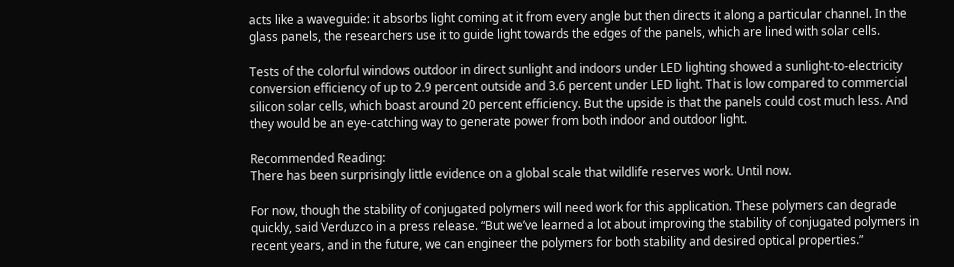acts like a waveguide: it absorbs light coming at it from every angle but then directs it along a particular channel. In the glass panels, the researchers use it to guide light towards the edges of the panels, which are lined with solar cells.

Tests of the colorful windows outdoor in direct sunlight and indoors under LED lighting showed a sunlight-to-electricity conversion efficiency of up to 2.9 percent outside and 3.6 percent under LED light. That is low compared to commercial silicon solar cells, which boast around 20 percent efficiency. But the upside is that the panels could cost much less. And they would be an eye-catching way to generate power from both indoor and outdoor light.

Recommended Reading:
There has been surprisingly little evidence on a global scale that wildlife reserves work. Until now.

For now, though the stability of conjugated polymers will need work for this application. These polymers can degrade quickly, said Verduzco in a press release. “But we’ve learned a lot about improving the stability of conjugated polymers in recent years, and in the future, we can engineer the polymers for both stability and desired optical properties.”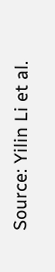Source: Yilin Li et al.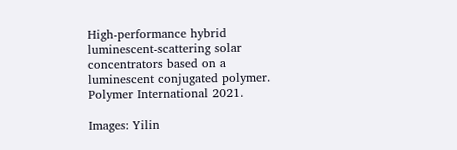High‐performance hybrid luminescent‐scattering solar concentrators based on a luminescent conjugated polymer. Polymer International 2021.

Images: Yilin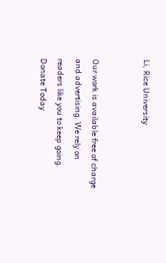Li, Rice University


Our work is available free of charge and advertising. We rely on readers like you to keep going. Donate Today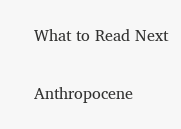What to Read Next

Anthropocene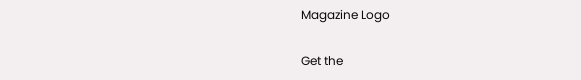Magazine Logo

Get the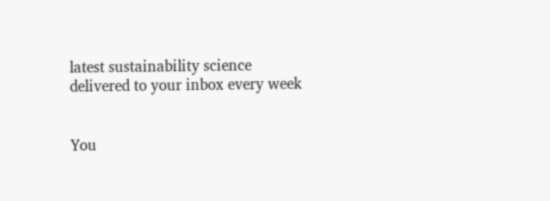latest sustainability science delivered to your inbox every week


You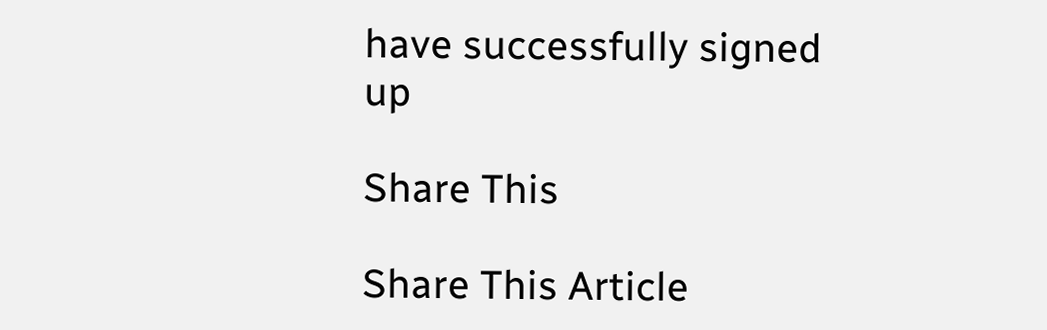have successfully signed up

Share This

Share This Article